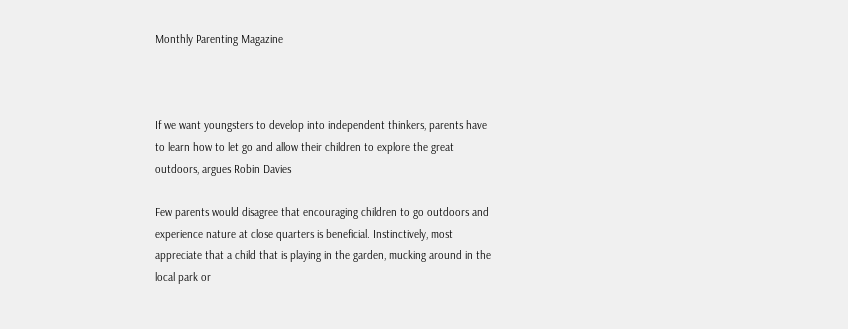Monthly Parenting Magazine



If we want youngsters to develop into independent thinkers, parents have to learn how to let go and allow their children to explore the great outdoors, argues Robin Davies

Few parents would disagree that encouraging children to go outdoors and experience nature at close quarters is beneficial. Instinctively, most appreciate that a child that is playing in the garden, mucking around in the local park or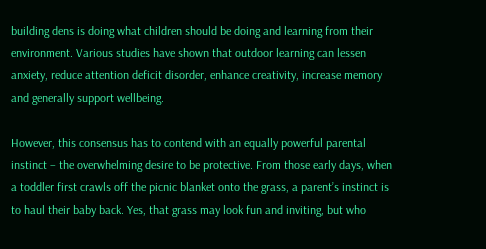building dens is doing what children should be doing and learning from their environment. Various studies have shown that outdoor learning can lessen anxiety, reduce attention deficit disorder, enhance creativity, increase memory and generally support wellbeing.

However, this consensus has to contend with an equally powerful parental instinct – the overwhelming desire to be protective. From those early days, when a toddler first crawls off the picnic blanket onto the grass, a parent’s instinct is to haul their baby back. Yes, that grass may look fun and inviting, but who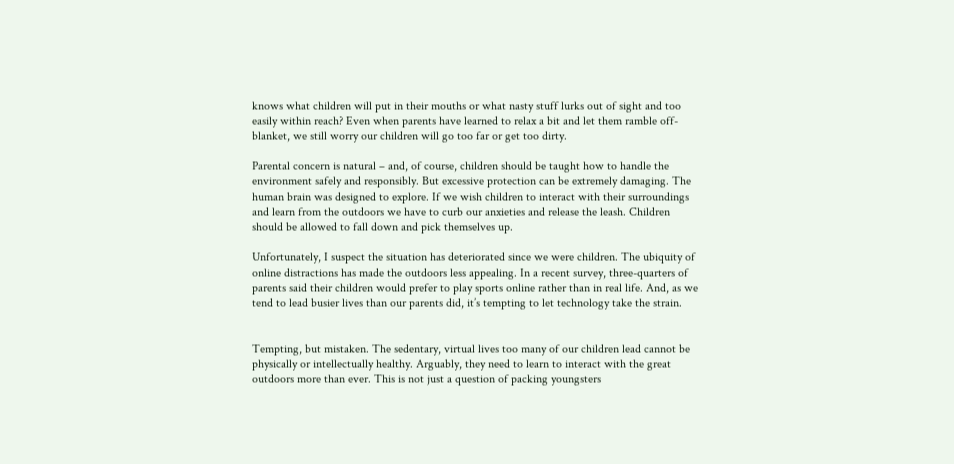knows what children will put in their mouths or what nasty stuff lurks out of sight and too easily within reach? Even when parents have learned to relax a bit and let them ramble off-blanket, we still worry our children will go too far or get too dirty.

Parental concern is natural – and, of course, children should be taught how to handle the environment safely and responsibly. But excessive protection can be extremely damaging. The human brain was designed to explore. If we wish children to interact with their surroundings and learn from the outdoors we have to curb our anxieties and release the leash. Children should be allowed to fall down and pick themselves up.

Unfortunately, I suspect the situation has deteriorated since we were children. The ubiquity of online distractions has made the outdoors less appealing. In a recent survey, three-quarters of parents said their children would prefer to play sports online rather than in real life. And, as we tend to lead busier lives than our parents did, it’s tempting to let technology take the strain.


Tempting, but mistaken. The sedentary, virtual lives too many of our children lead cannot be physically or intellectually healthy. Arguably, they need to learn to interact with the great outdoors more than ever. This is not just a question of packing youngsters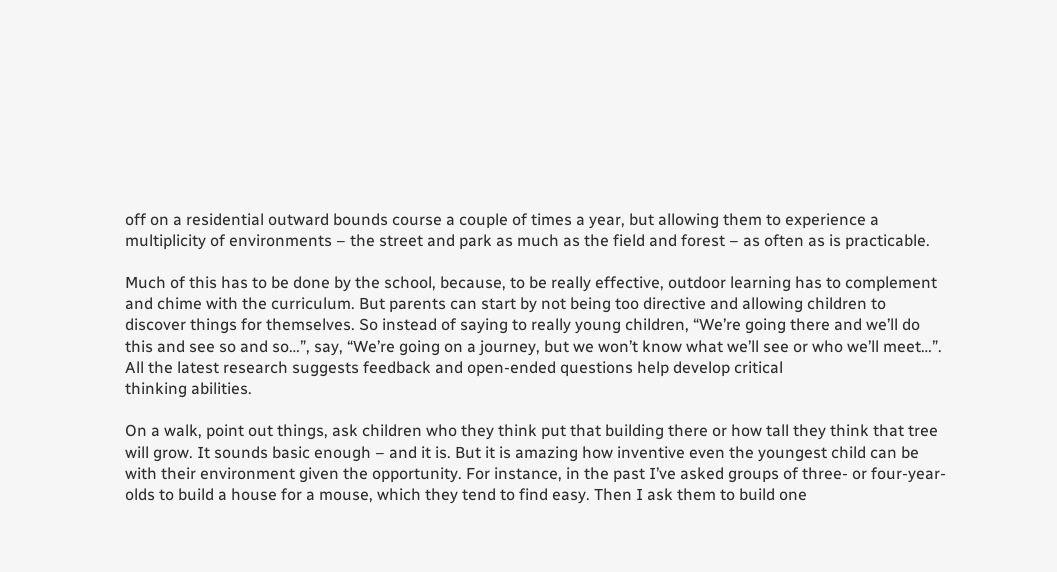off on a residential outward bounds course a couple of times a year, but allowing them to experience a multiplicity of environments – the street and park as much as the field and forest – as often as is practicable.

Much of this has to be done by the school, because, to be really effective, outdoor learning has to complement and chime with the curriculum. But parents can start by not being too directive and allowing children to discover things for themselves. So instead of saying to really young children, “We’re going there and we’ll do this and see so and so…”, say, “We’re going on a journey, but we won’t know what we’ll see or who we’ll meet…”. All the latest research suggests feedback and open-ended questions help develop critical
thinking abilities.

On a walk, point out things, ask children who they think put that building there or how tall they think that tree will grow. It sounds basic enough – and it is. But it is amazing how inventive even the youngest child can be with their environment given the opportunity. For instance, in the past I’ve asked groups of three- or four-year-olds to build a house for a mouse, which they tend to find easy. Then I ask them to build one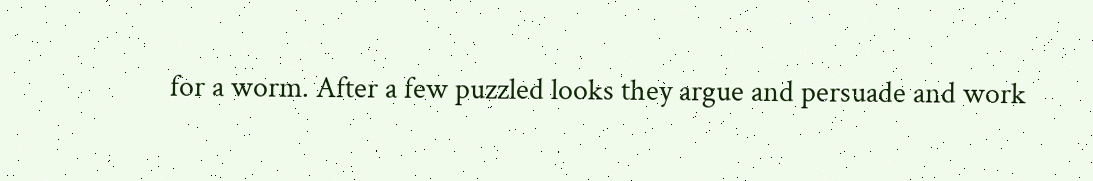for a worm. After a few puzzled looks they argue and persuade and work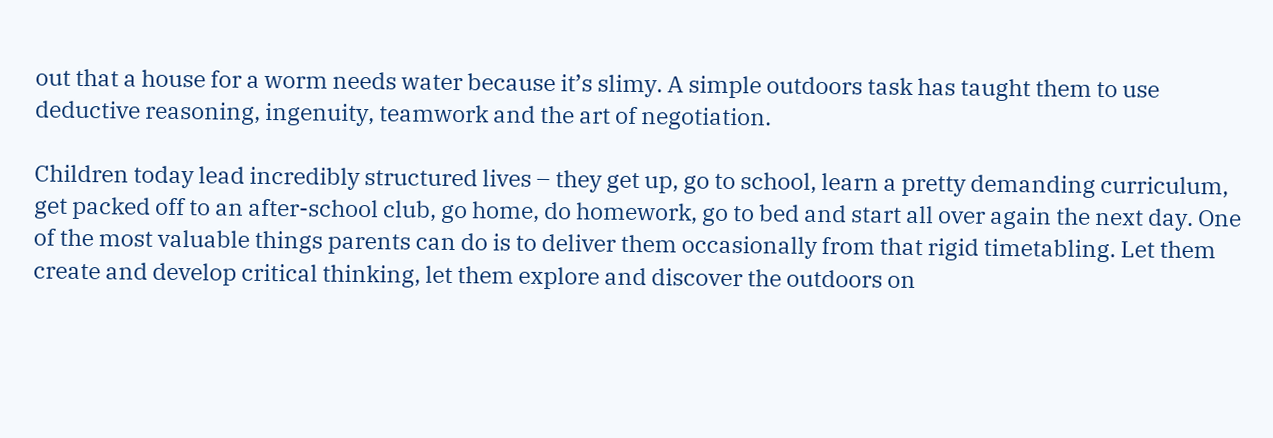out that a house for a worm needs water because it’s slimy. A simple outdoors task has taught them to use deductive reasoning, ingenuity, teamwork and the art of negotiation.

Children today lead incredibly structured lives – they get up, go to school, learn a pretty demanding curriculum, get packed off to an after-school club, go home, do homework, go to bed and start all over again the next day. One of the most valuable things parents can do is to deliver them occasionally from that rigid timetabling. Let them create and develop critical thinking, let them explore and discover the outdoors on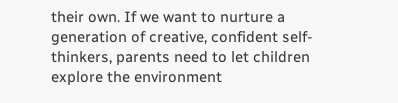their own. If we want to nurture a generation of creative, confident self-thinkers, parents need to let children explore the environment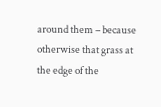around them – because otherwise that grass at the edge of the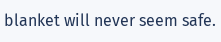blanket will never seem safe.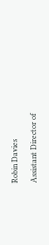Robin Davies

Assistant Director of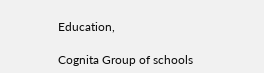Education,

Cognita Group of schools